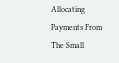Allocating Payments From The Small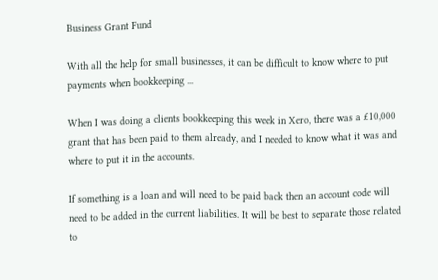Business Grant Fund

With all the help for small businesses, it can be difficult to know where to put payments when bookkeeping ...

When I was doing a clients bookkeeping this week in Xero, there was a £10,000 grant that has been paid to them already, and I needed to know what it was and where to put it in the accounts.

If something is a loan and will need to be paid back then an account code will need to be added in the current liabilities. It will be best to separate those related to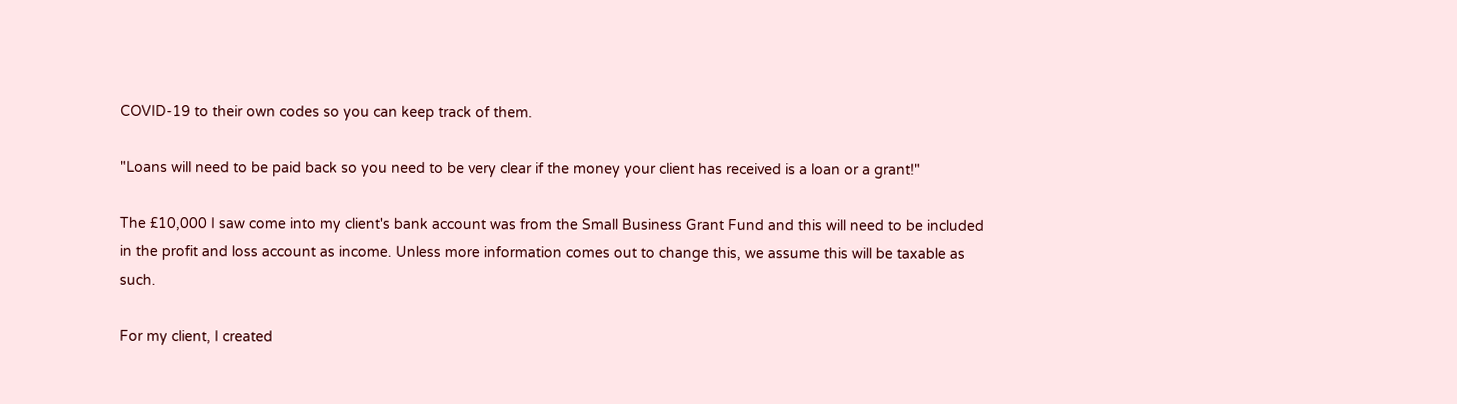COVID-19 to their own codes so you can keep track of them.

"Loans will need to be paid back so you need to be very clear if the money your client has received is a loan or a grant!"

The £10,000 I saw come into my client's bank account was from the Small Business Grant Fund and this will need to be included in the profit and loss account as income. Unless more information comes out to change this, we assume this will be taxable as such.

For my client, I created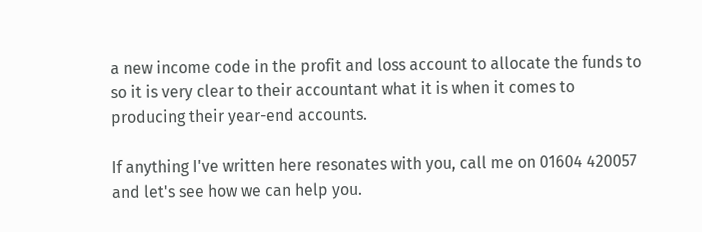a new income code in the profit and loss account to allocate the funds to so it is very clear to their accountant what it is when it comes to producing their year-end accounts.

If anything I've written here resonates with you, call me on 01604 420057 and let's see how we can help you.